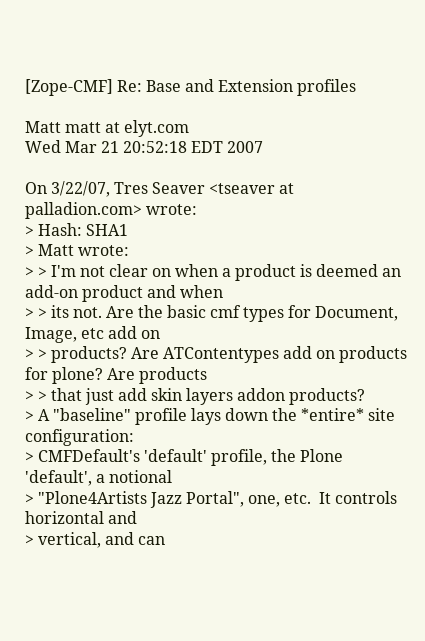[Zope-CMF] Re: Base and Extension profiles

Matt matt at elyt.com
Wed Mar 21 20:52:18 EDT 2007

On 3/22/07, Tres Seaver <tseaver at palladion.com> wrote:
> Hash: SHA1
> Matt wrote:
> > I'm not clear on when a product is deemed an add-on product and when
> > its not. Are the basic cmf types for Document, Image, etc add on
> > products? Are ATContentypes add on products for plone? Are products
> > that just add skin layers addon products?
> A "baseline" profile lays down the *entire* site configuration:
> CMFDefault's 'default' profile, the Plone 'default', a notional
> "Plone4Artists Jazz Portal", one, etc.  It controls horizontal and
> vertical, and can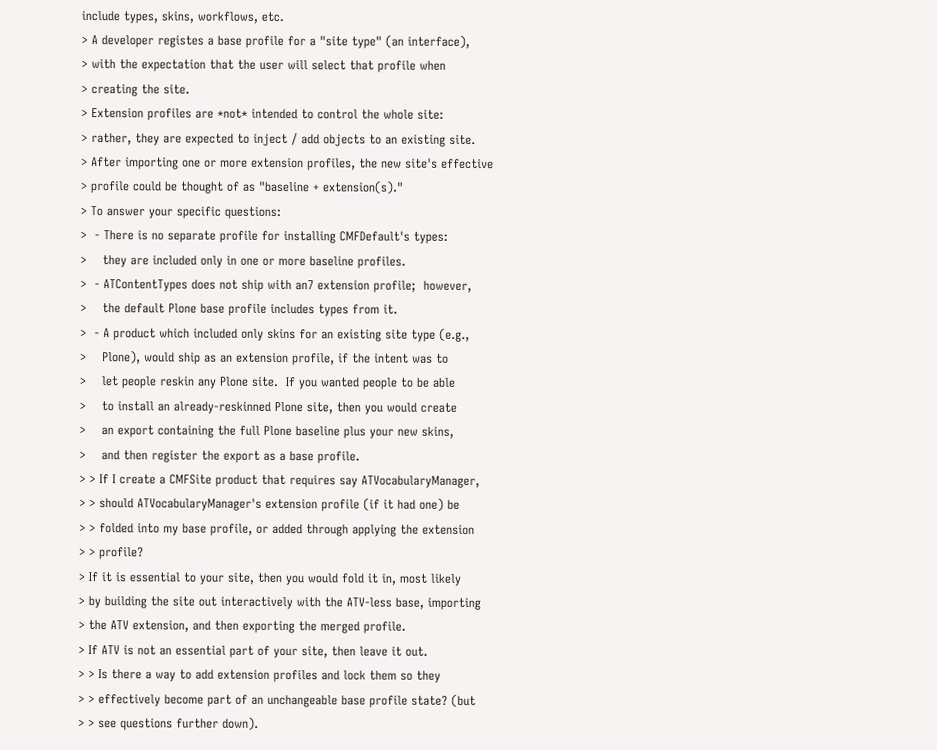include types, skins, workflows, etc.
> A developer registes a base profile for a "site type" (an interface),
> with the expectation that the user will select that profile when
> creating the site.
> Extension profiles are *not* intended to control the whole site:
> rather, they are expected to inject / add objects to an existing site.
> After importing one or more extension profiles, the new site's effective
> profile could be thought of as "baseline + extension(s)."
> To answer your specific questions:
>  - There is no separate profile for installing CMFDefault's types:
>    they are included only in one or more baseline profiles.
>  - ATContentTypes does not ship with an7 extension profile;  however,
>    the default Plone base profile includes types from it.
>  - A product which included only skins for an existing site type (e.g.,
>    Plone), would ship as an extension profile, if the intent was to
>    let people reskin any Plone site.  If you wanted people to be able
>    to install an already-reskinned Plone site, then you would create
>    an export containing the full Plone baseline plus your new skins,
>    and then register the export as a base profile.
> > If I create a CMFSite product that requires say ATVocabularyManager,
> > should ATVocabularyManager's extension profile (if it had one) be
> > folded into my base profile, or added through applying the extension
> > profile?
> If it is essential to your site, then you would fold it in, most likely
> by building the site out interactively with the ATV-less base, importing
> the ATV extension, and then exporting the merged profile.
> If ATV is not an essential part of your site, then leave it out.
> > Is there a way to add extension profiles and lock them so they
> > effectively become part of an unchangeable base profile state? (but
> > see questions further down).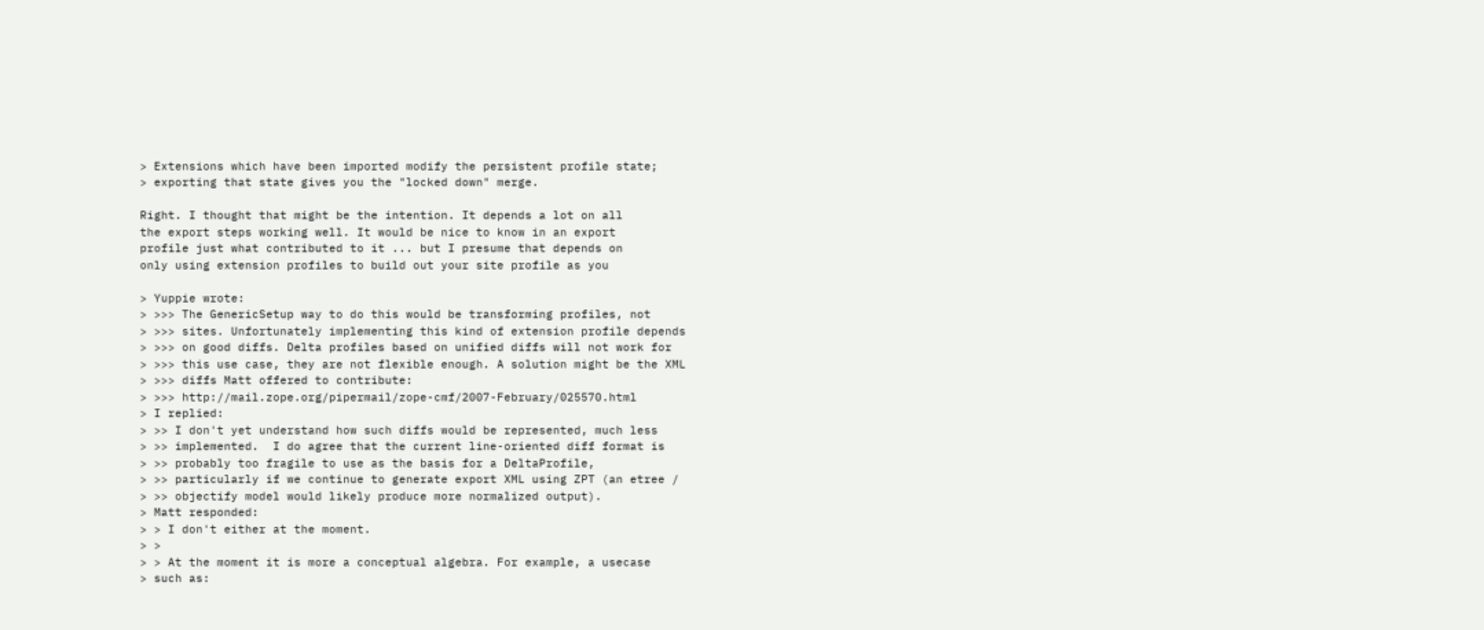> Extensions which have been imported modify the persistent profile state;
> exporting that state gives you the "locked down" merge.

Right. I thought that might be the intention. It depends a lot on all
the export steps working well. It would be nice to know in an export
profile just what contributed to it ... but I presume that depends on
only using extension profiles to build out your site profile as you

> Yuppie wrote:
> >>> The GenericSetup way to do this would be transforming profiles, not
> >>> sites. Unfortunately implementing this kind of extension profile depends
> >>> on good diffs. Delta profiles based on unified diffs will not work for
> >>> this use case, they are not flexible enough. A solution might be the XML
> >>> diffs Matt offered to contribute:
> >>> http://mail.zope.org/pipermail/zope-cmf/2007-February/025570.html
> I replied:
> >> I don't yet understand how such diffs would be represented, much less
> >> implemented.  I do agree that the current line-oriented diff format is
> >> probably too fragile to use as the basis for a DeltaProfile,
> >> particularly if we continue to generate export XML using ZPT (an etree /
> >> objectify model would likely produce more normalized output).
> Matt responded:
> > I don't either at the moment.
> >
> > At the moment it is more a conceptual algebra. For example, a usecase
> such as: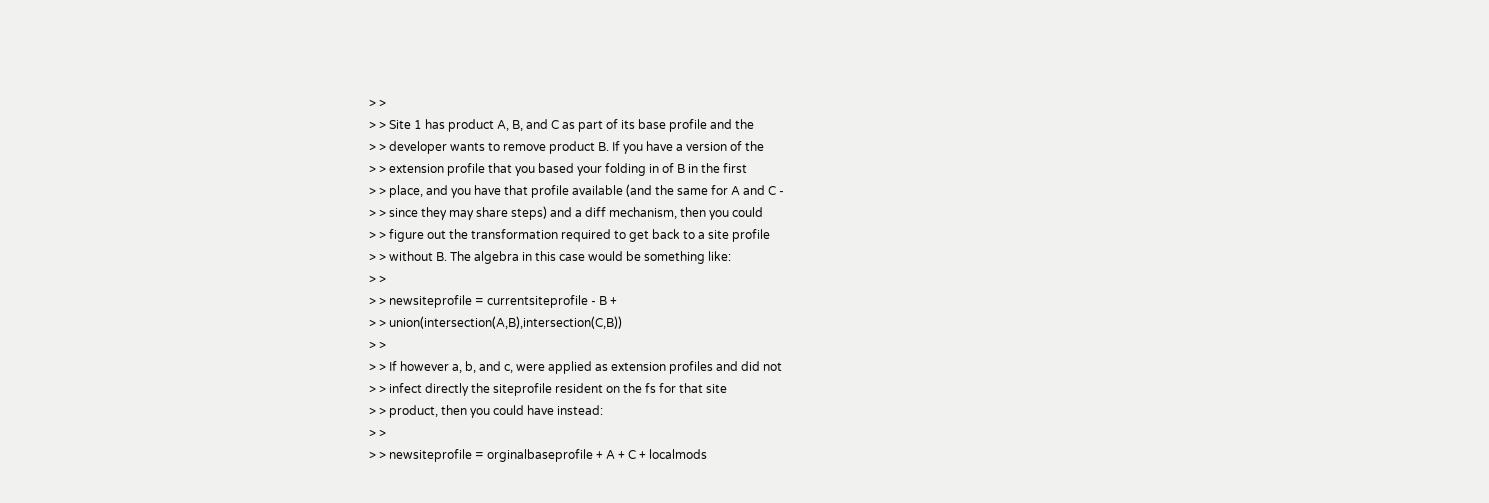> >
> > Site 1 has product A, B, and C as part of its base profile and the
> > developer wants to remove product B. If you have a version of the
> > extension profile that you based your folding in of B in the first
> > place, and you have that profile available (and the same for A and C -
> > since they may share steps) and a diff mechanism, then you could
> > figure out the transformation required to get back to a site profile
> > without B. The algebra in this case would be something like:
> >
> > newsiteprofile = currentsiteprofile - B +
> > union(intersection(A,B),intersection(C,B))
> >
> > If however a, b, and c, were applied as extension profiles and did not
> > infect directly the siteprofile resident on the fs for that site
> > product, then you could have instead:
> >
> > newsiteprofile = orginalbaseprofile + A + C + localmods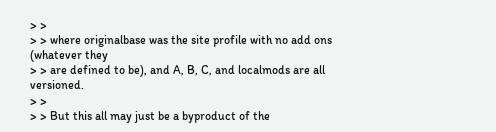> >
> > where originalbase was the site profile with no add ons (whatever they
> > are defined to be), and A, B, C, and localmods are all versioned.
> >
> > But this all may just be a byproduct of the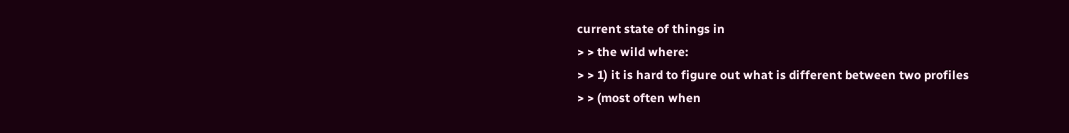current state of things in
> > the wild where:
> > 1) it is hard to figure out what is different between two profiles
> > (most often when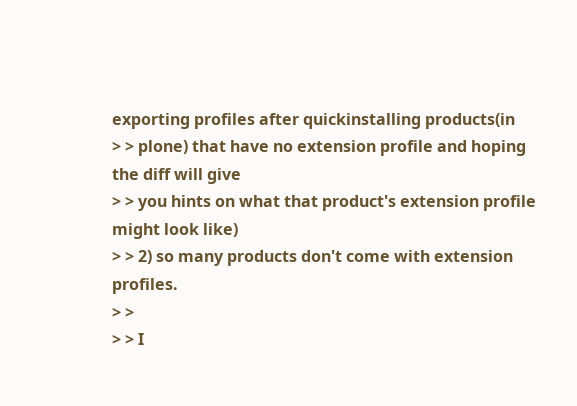exporting profiles after quickinstalling products(in
> > plone) that have no extension profile and hoping the diff will give
> > you hints on what that product's extension profile might look like)
> > 2) so many products don't come with extension profiles.
> >
> > I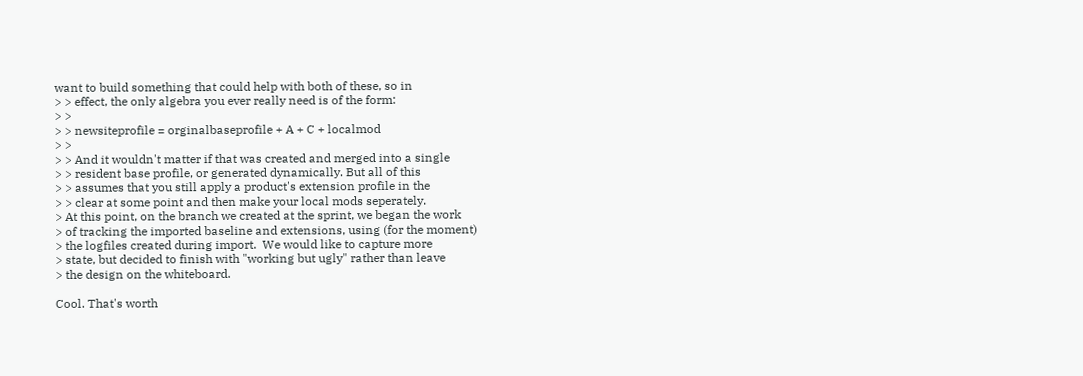want to build something that could help with both of these, so in
> > effect, the only algebra you ever really need is of the form:
> >
> > newsiteprofile = orginalbaseprofile + A + C + localmod
> >
> > And it wouldn't matter if that was created and merged into a single
> > resident base profile, or generated dynamically. But all of this
> > assumes that you still apply a product's extension profile in the
> > clear at some point and then make your local mods seperately.
> At this point, on the branch we created at the sprint, we began the work
> of tracking the imported baseline and extensions, using (for the moment)
> the logfiles created during import.  We would like to capture more
> state, but decided to finish with "working but ugly" rather than leave
> the design on the whiteboard.

Cool. That's worth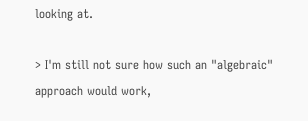looking at.

> I'm still not sure how such an "algebraic" approach would work,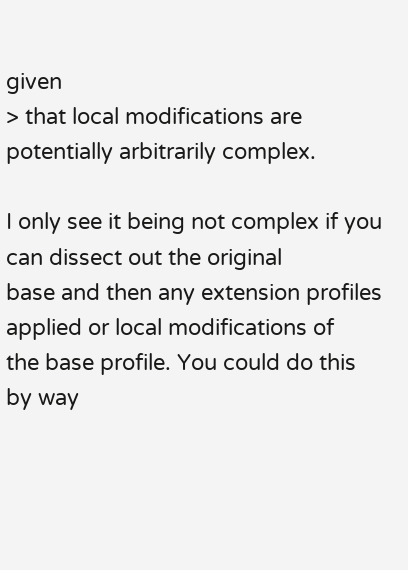given
> that local modifications are potentially arbitrarily complex.

I only see it being not complex if you can dissect out the original
base and then any extension profiles applied or local modifications of
the base profile. You could do this by way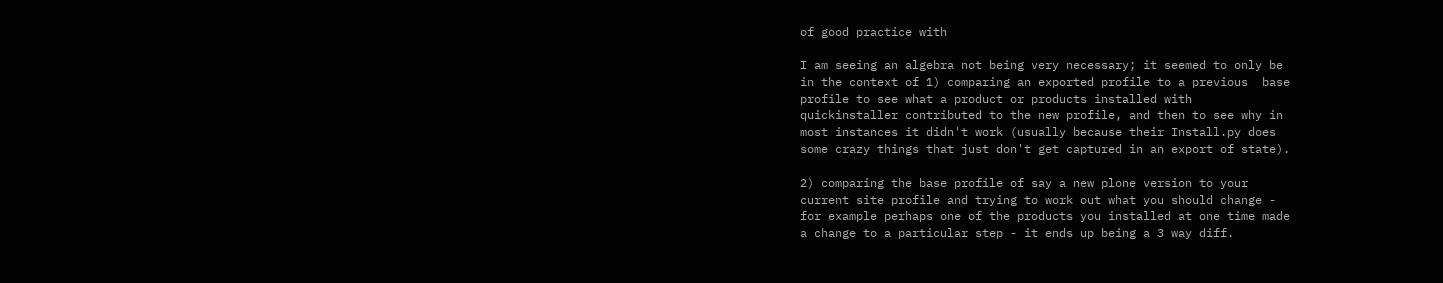of good practice with

I am seeing an algebra not being very necessary; it seemed to only be
in the context of 1) comparing an exported profile to a previous  base
profile to see what a product or products installed with
quickinstaller contributed to the new profile, and then to see why in
most instances it didn't work (usually because their Install.py does
some crazy things that just don't get captured in an export of state).

2) comparing the base profile of say a new plone version to your
current site profile and trying to work out what you should change -
for example perhaps one of the products you installed at one time made
a change to a particular step - it ends up being a 3 way diff.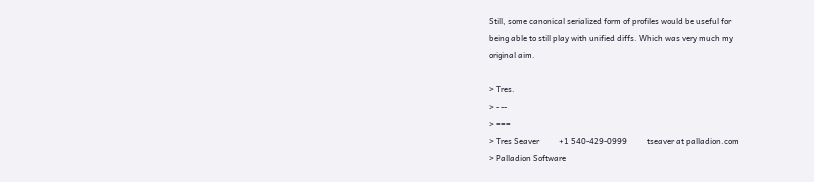Still, some canonical serialized form of profiles would be useful for
being able to still play with unified diffs. Which was very much my
original aim.

> Tres.
> - --
> ===
> Tres Seaver          +1 540-429-0999          tseaver at palladion.com
> Palladion Software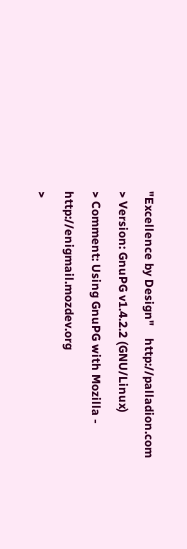"Excellence by Design"    http://palladion.com
> Version: GnuPG v1.4.2.2 (GNU/Linux)
> Comment: Using GnuPG with Mozilla - http://enigmail.mozdev.org
>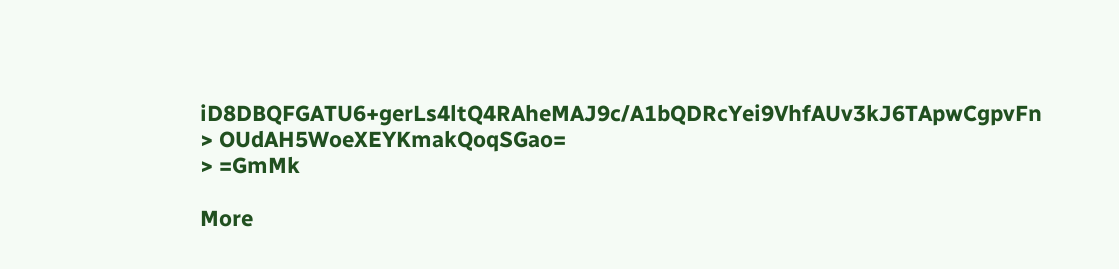iD8DBQFGATU6+gerLs4ltQ4RAheMAJ9c/A1bQDRcYei9VhfAUv3kJ6TApwCgpvFn
> OUdAH5WoeXEYKmakQoqSGao=
> =GmMk

More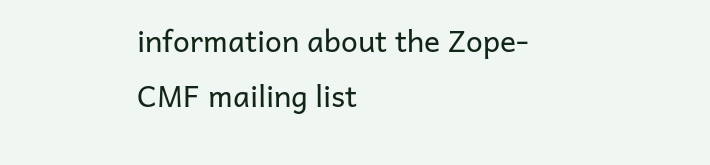information about the Zope-CMF mailing list